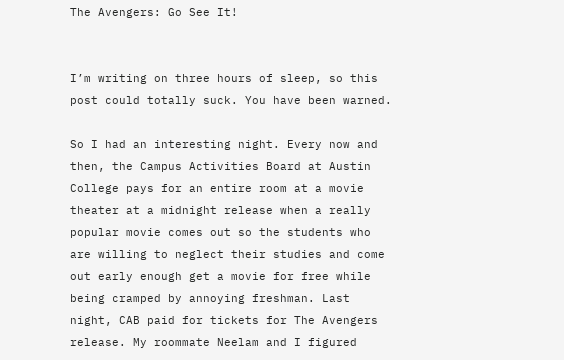The Avengers: Go See It!


I’m writing on three hours of sleep, so this post could totally suck. You have been warned.

So I had an interesting night. Every now and then, the Campus Activities Board at Austin College pays for an entire room at a movie theater at a midnight release when a really popular movie comes out so the students who are willing to neglect their studies and come out early enough get a movie for free while being cramped by annoying freshman. Last night, CAB paid for tickets for The Avengers release. My roommate Neelam and I figured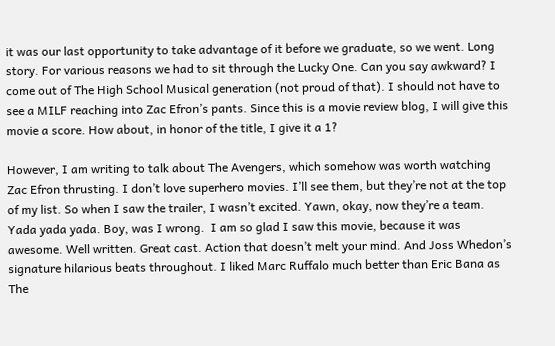it was our last opportunity to take advantage of it before we graduate, so we went. Long story. For various reasons we had to sit through the Lucky One. Can you say awkward? I come out of The High School Musical generation (not proud of that). I should not have to see a MILF reaching into Zac Efron’s pants. Since this is a movie review blog, I will give this movie a score. How about, in honor of the title, I give it a 1?

However, I am writing to talk about The Avengers, which somehow was worth watching Zac Efron thrusting. I don’t love superhero movies. I’ll see them, but they’re not at the top of my list. So when I saw the trailer, I wasn’t excited. Yawn, okay, now they’re a team. Yada yada yada. Boy, was I wrong.  I am so glad I saw this movie, because it was awesome. Well written. Great cast. Action that doesn’t melt your mind. And Joss Whedon’s signature hilarious beats throughout. I liked Marc Ruffalo much better than Eric Bana as The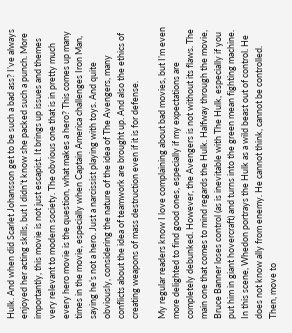Hulk. And when did Scarlet Johansson get to be such a bad ass? I’ve always enjoyed her acting skills, but I didn’t know she packed such a punch. More importantly, this movie is not just escapist. It brings up issues and themes very relevant to modern society. The obvious one that is in pretty much every hero movie is the question, what makes a hero? This comes up many times in the movie, especially when Captain America challenges Iron Man, saying he’s not a hero. Just a narcissist playing with toys. And quite obviously, considering the nature of the idea of The Avengers, many conflicts about the idea of teamwork are brought up. And also the ethics of creating weapons of mass destruction even if it is for defense.

My regular readers know I love complaining about bad movies, but I’m even more delighted to find good ones, especially if my expectations are completely debunked. However, the Avengers is not without its flaws. The main one that comes to mind regards the Hulk. Halfway through the movie, Bruce Banner loses control (as is inevitable with The Hulk, especially if you put him in giant hovercraft) and turns into the green mean fighting machine. In this scene, Whedon portrays the Hulk as a wild beast out of control. He does not know ally from enemy. He cannot think, cannot be controlled. Then, move to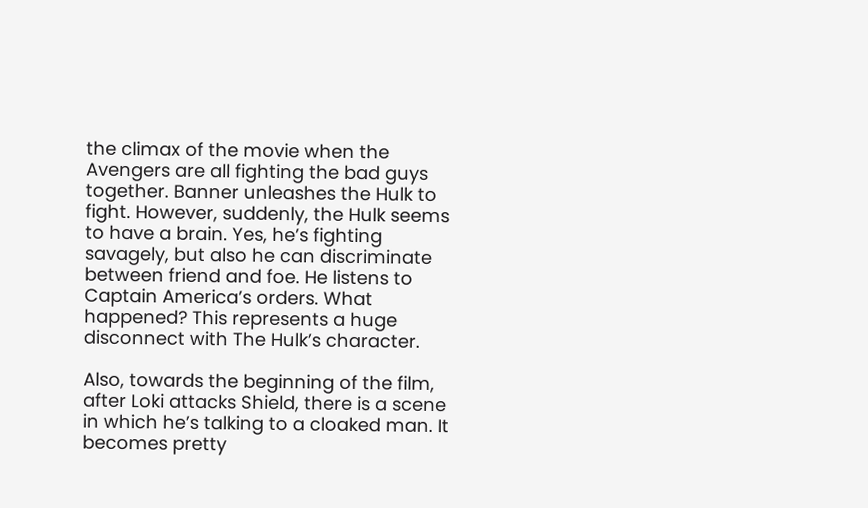the climax of the movie when the Avengers are all fighting the bad guys together. Banner unleashes the Hulk to fight. However, suddenly, the Hulk seems to have a brain. Yes, he’s fighting savagely, but also he can discriminate between friend and foe. He listens to Captain America’s orders. What happened? This represents a huge disconnect with The Hulk’s character.

Also, towards the beginning of the film, after Loki attacks Shield, there is a scene in which he’s talking to a cloaked man. It becomes pretty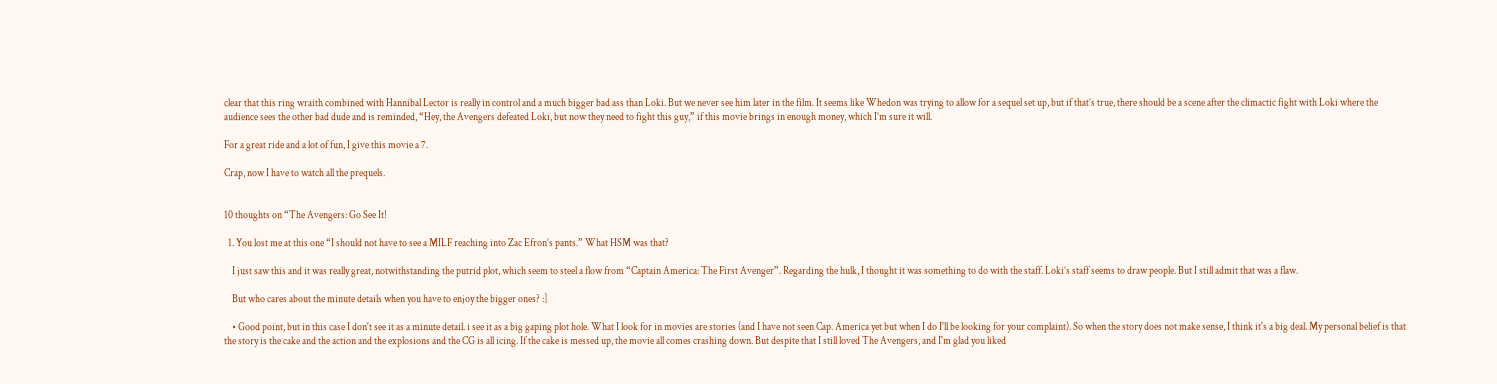clear that this ring wraith combined with Hannibal Lector is really in control and a much bigger bad ass than Loki. But we never see him later in the film. It seems like Whedon was trying to allow for a sequel set up, but if that’s true, there should be a scene after the climactic fight with Loki where the audience sees the other bad dude and is reminded, “Hey, the Avengers defeated Loki, but now they need to fight this guy,” if this movie brings in enough money, which I’m sure it will.

For a great ride and a lot of fun, I give this movie a 7.

Crap, now I have to watch all the prequels.


10 thoughts on “The Avengers: Go See It!

  1. You lost me at this one “I should not have to see a MILF reaching into Zac Efron’s pants.” What HSM was that?

    I just saw this and it was really great, notwithstanding the putrid plot, which seem to steel a flow from “Captain America: The First Avenger”. Regarding the hulk, I thought it was something to do with the staff. Loki’s staff seems to draw people. But I still admit that was a flaw.

    But who cares about the minute details when you have to enjoy the bigger ones? :]

    • Good point, but in this case I don't see it as a minute detail. i see it as a big gaping plot hole. What I look for in movies are stories (and I have not seen Cap. America yet but when I do I'll be looking for your complaint). So when the story does not make sense, I think it's a big deal. My personal belief is that the story is the cake and the action and the explosions and the CG is all icing. If the cake is messed up, the movie all comes crashing down. But despite that I still loved The Avengers, and I'm glad you liked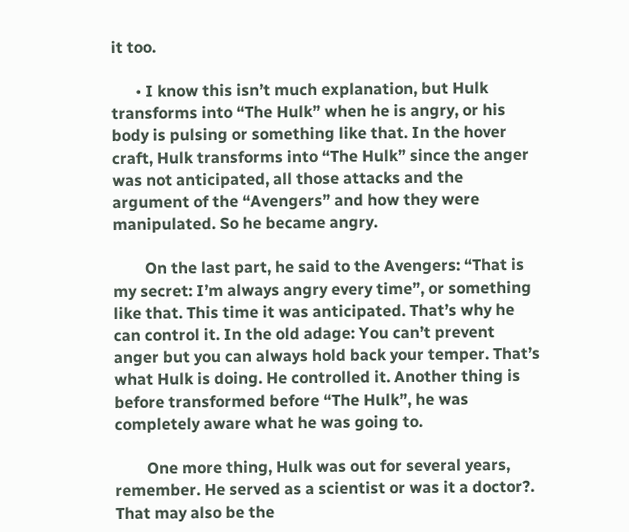it too.

      • I know this isn’t much explanation, but Hulk transforms into “The Hulk” when he is angry, or his body is pulsing or something like that. In the hover craft, Hulk transforms into “The Hulk” since the anger was not anticipated, all those attacks and the argument of the “Avengers” and how they were manipulated. So he became angry.

        On the last part, he said to the Avengers: “That is my secret: I’m always angry every time”, or something like that. This time it was anticipated. That’s why he can control it. In the old adage: You can’t prevent anger but you can always hold back your temper. That’s what Hulk is doing. He controlled it. Another thing is before transformed before “The Hulk”, he was completely aware what he was going to.

        One more thing, Hulk was out for several years, remember. He served as a scientist or was it a doctor?. That may also be the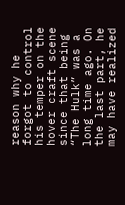reason why he forgot to control his temper on the hover craft scene since that being “The Hulk” was a long time ago. On the last part, he may have realized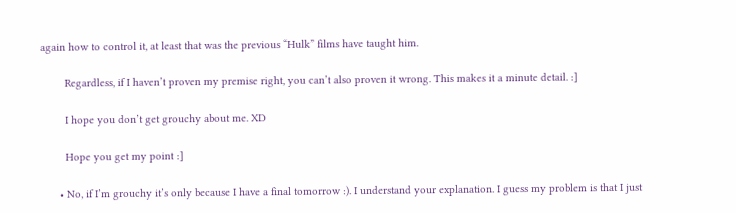again how to control it, at least that was the previous “Hulk” films have taught him.

        Regardless, if I haven’t proven my premise right, you can’t also proven it wrong. This makes it a minute detail. :]

        I hope you don’t get grouchy about me. XD

        Hope you get my point :]

      • No, if I’m grouchy it’s only because I have a final tomorrow :). I understand your explanation. I guess my problem is that I just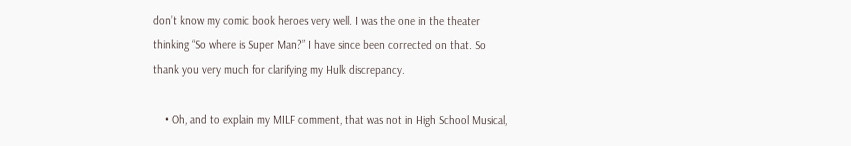don’t know my comic book heroes very well. I was the one in the theater thinking “So where is Super Man?” I have since been corrected on that. So thank you very much for clarifying my Hulk discrepancy.

    • Oh, and to explain my MILF comment, that was not in High School Musical,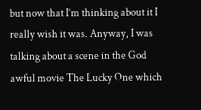but now that I’m thinking about it I really wish it was. Anyway, I was talking about a scene in the God awful movie The Lucky One which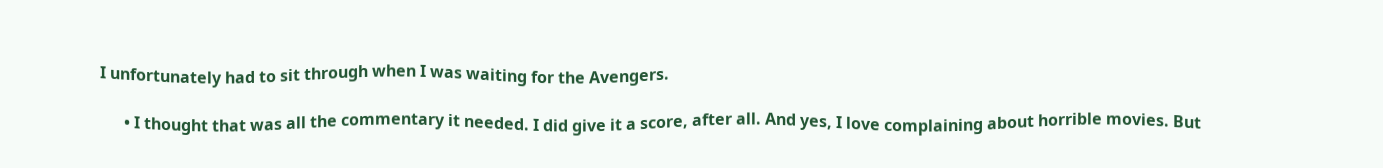I unfortunately had to sit through when I was waiting for the Avengers.

      • I thought that was all the commentary it needed. I did give it a score, after all. And yes, I love complaining about horrible movies. But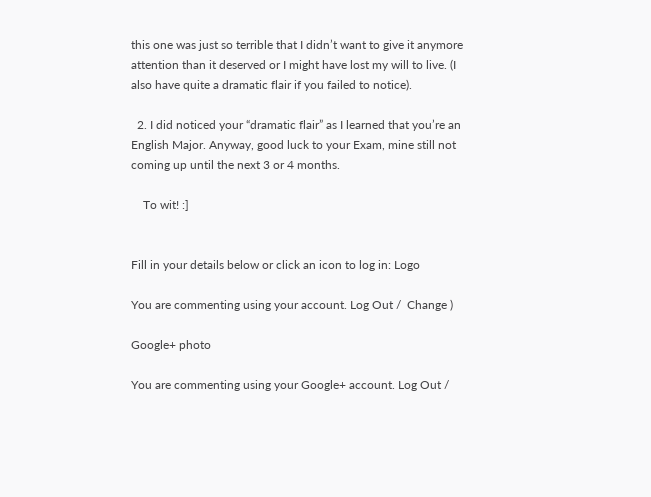this one was just so terrible that I didn’t want to give it anymore attention than it deserved or I might have lost my will to live. (I also have quite a dramatic flair if you failed to notice).

  2. I did noticed your “dramatic flair” as I learned that you’re an English Major. Anyway, good luck to your Exam, mine still not coming up until the next 3 or 4 months.

    To wit! :]


Fill in your details below or click an icon to log in: Logo

You are commenting using your account. Log Out /  Change )

Google+ photo

You are commenting using your Google+ account. Log Out /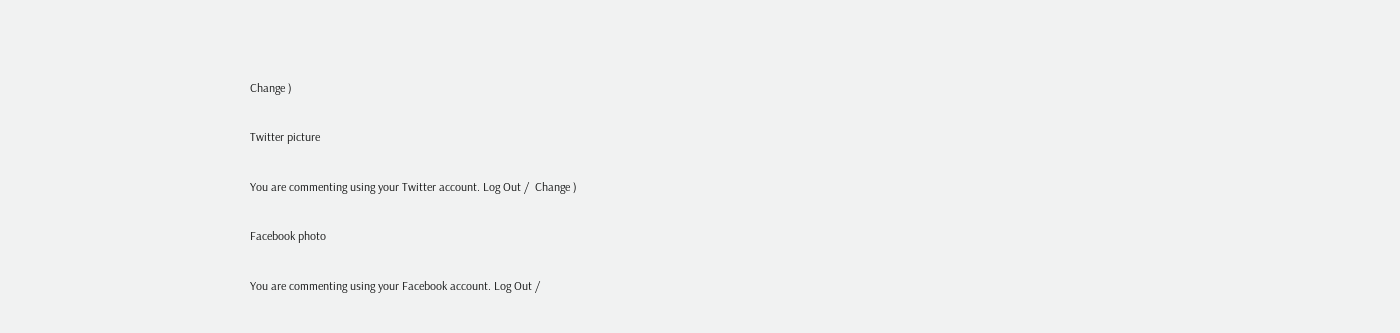Change )

Twitter picture

You are commenting using your Twitter account. Log Out /  Change )

Facebook photo

You are commenting using your Facebook account. Log Out /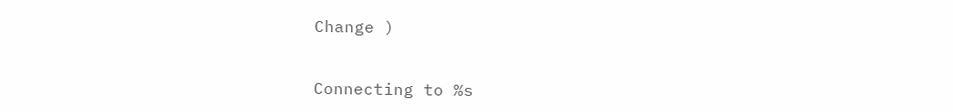Change )


Connecting to %s